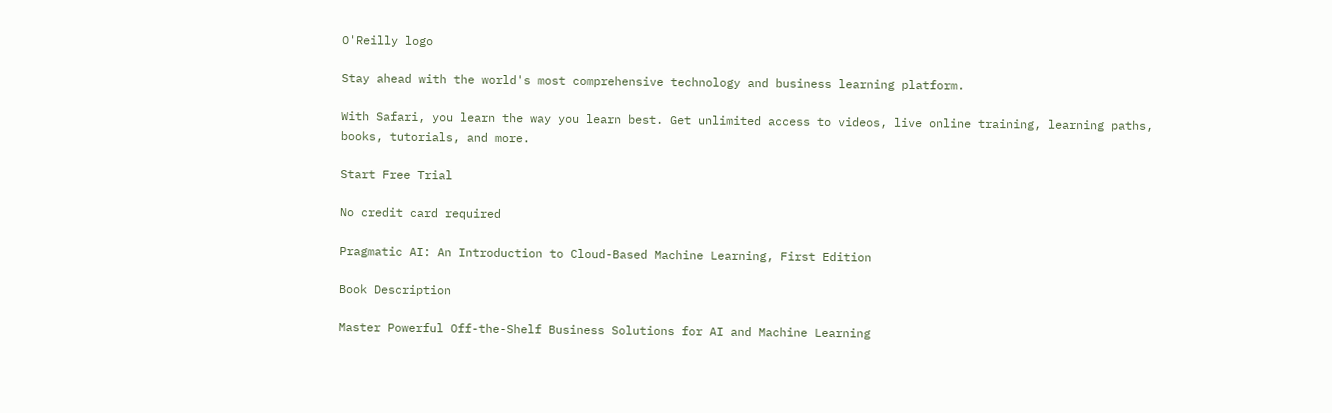O'Reilly logo

Stay ahead with the world's most comprehensive technology and business learning platform.

With Safari, you learn the way you learn best. Get unlimited access to videos, live online training, learning paths, books, tutorials, and more.

Start Free Trial

No credit card required

Pragmatic AI: An Introduction to Cloud-Based Machine Learning, First Edition

Book Description

Master Powerful Off-the-Shelf Business Solutions for AI and Machine Learning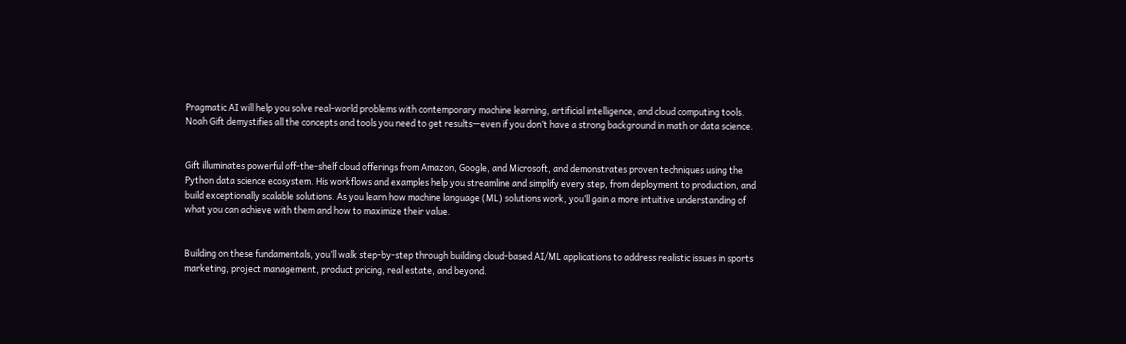Pragmatic AI will help you solve real-world problems with contemporary machine learning, artificial intelligence, and cloud computing tools. Noah Gift demystifies all the concepts and tools you need to get results—even if you don’t have a strong background in math or data science.


Gift illuminates powerful off-the-shelf cloud offerings from Amazon, Google, and Microsoft, and demonstrates proven techniques using the Python data science ecosystem. His workflows and examples help you streamline and simplify every step, from deployment to production, and build exceptionally scalable solutions. As you learn how machine language (ML) solutions work, you’ll gain a more intuitive understanding of what you can achieve with them and how to maximize their value.


Building on these fundamentals, you’ll walk step-by-step through building cloud-based AI/ML applications to address realistic issues in sports marketing, project management, product pricing, real estate, and beyond.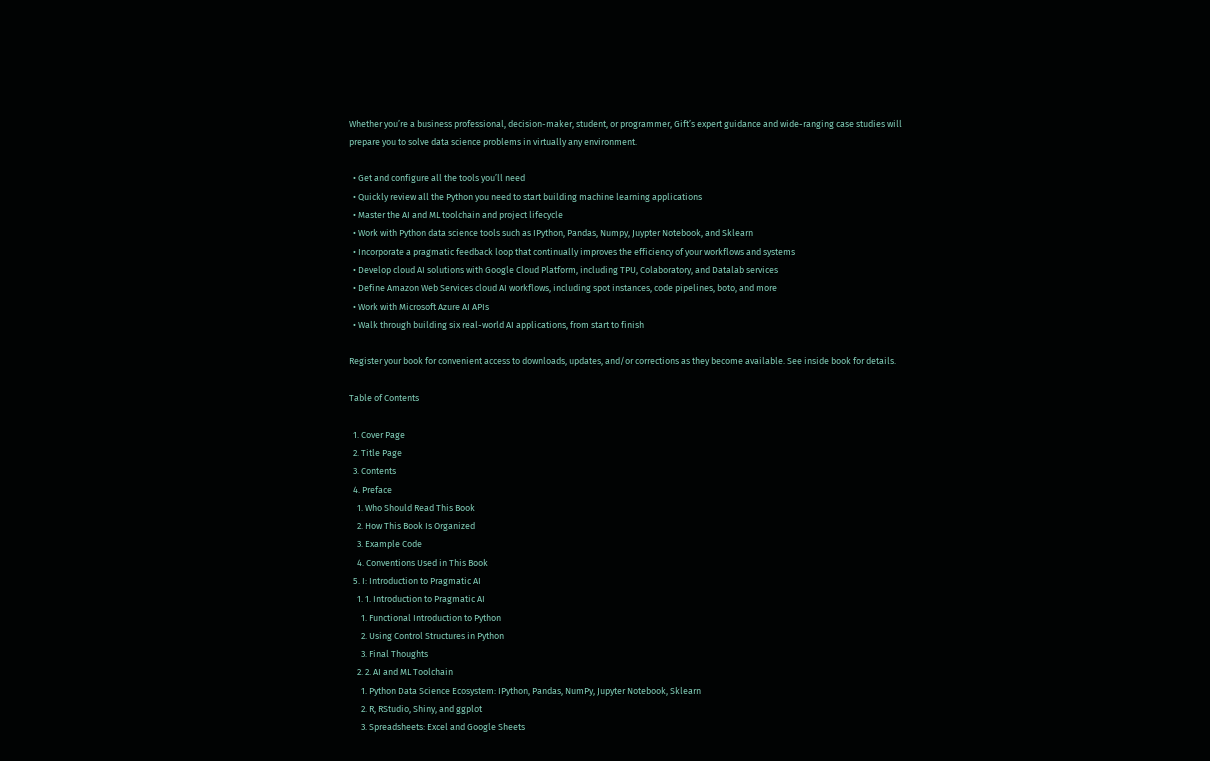Whether you’re a business professional, decision-maker, student, or programmer, Gift’s expert guidance and wide-ranging case studies will prepare you to solve data science problems in virtually any environment.

  • Get and configure all the tools you’ll need
  • Quickly review all the Python you need to start building machine learning applications
  • Master the AI and ML toolchain and project lifecycle
  • Work with Python data science tools such as IPython, Pandas, Numpy, Juypter Notebook, and Sklearn
  • Incorporate a pragmatic feedback loop that continually improves the efficiency of your workflows and systems
  • Develop cloud AI solutions with Google Cloud Platform, including TPU, Colaboratory, and Datalab services
  • Define Amazon Web Services cloud AI workflows, including spot instances, code pipelines, boto, and more
  • Work with Microsoft Azure AI APIs
  • Walk through building six real-world AI applications, from start to finish

Register your book for convenient access to downloads, updates, and/or corrections as they become available. See inside book for details.

Table of Contents

  1. Cover Page
  2. Title Page
  3. Contents
  4. Preface
    1. Who Should Read This Book
    2. How This Book Is Organized
    3. Example Code
    4. Conventions Used in This Book
  5. I: Introduction to Pragmatic AI
    1. 1. Introduction to Pragmatic AI
      1. Functional Introduction to Python
      2. Using Control Structures in Python
      3. Final Thoughts
    2. 2. AI and ML Toolchain
      1. Python Data Science Ecosystem: IPython, Pandas, NumPy, Jupyter Notebook, Sklearn
      2. R, RStudio, Shiny, and ggplot
      3. Spreadsheets: Excel and Google Sheets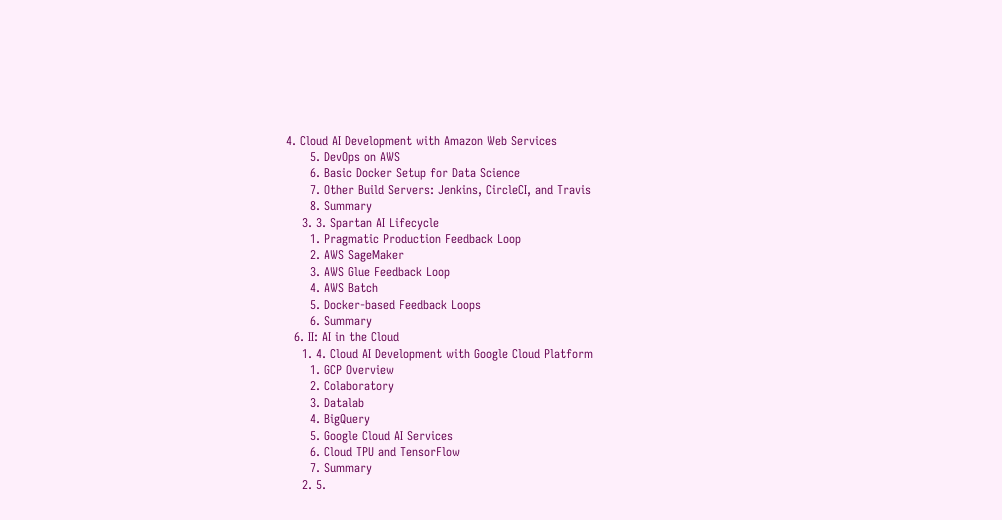4. Cloud AI Development with Amazon Web Services
      5. DevOps on AWS
      6. Basic Docker Setup for Data Science
      7. Other Build Servers: Jenkins, CircleCI, and Travis
      8. Summary
    3. 3. Spartan AI Lifecycle
      1. Pragmatic Production Feedback Loop
      2. AWS SageMaker
      3. AWS Glue Feedback Loop
      4. AWS Batch
      5. Docker-based Feedback Loops
      6. Summary
  6. II: AI in the Cloud
    1. 4. Cloud AI Development with Google Cloud Platform
      1. GCP Overview
      2. Colaboratory
      3. Datalab
      4. BigQuery
      5. Google Cloud AI Services
      6. Cloud TPU and TensorFlow
      7. Summary
    2. 5.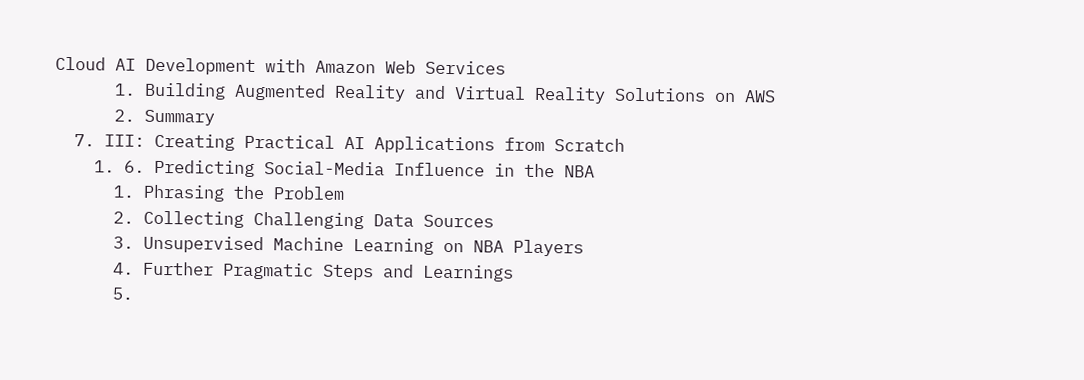Cloud AI Development with Amazon Web Services
      1. Building Augmented Reality and Virtual Reality Solutions on AWS
      2. Summary
  7. III: Creating Practical AI Applications from Scratch
    1. 6. Predicting Social-Media Influence in the NBA
      1. Phrasing the Problem
      2. Collecting Challenging Data Sources
      3. Unsupervised Machine Learning on NBA Players
      4. Further Pragmatic Steps and Learnings
      5.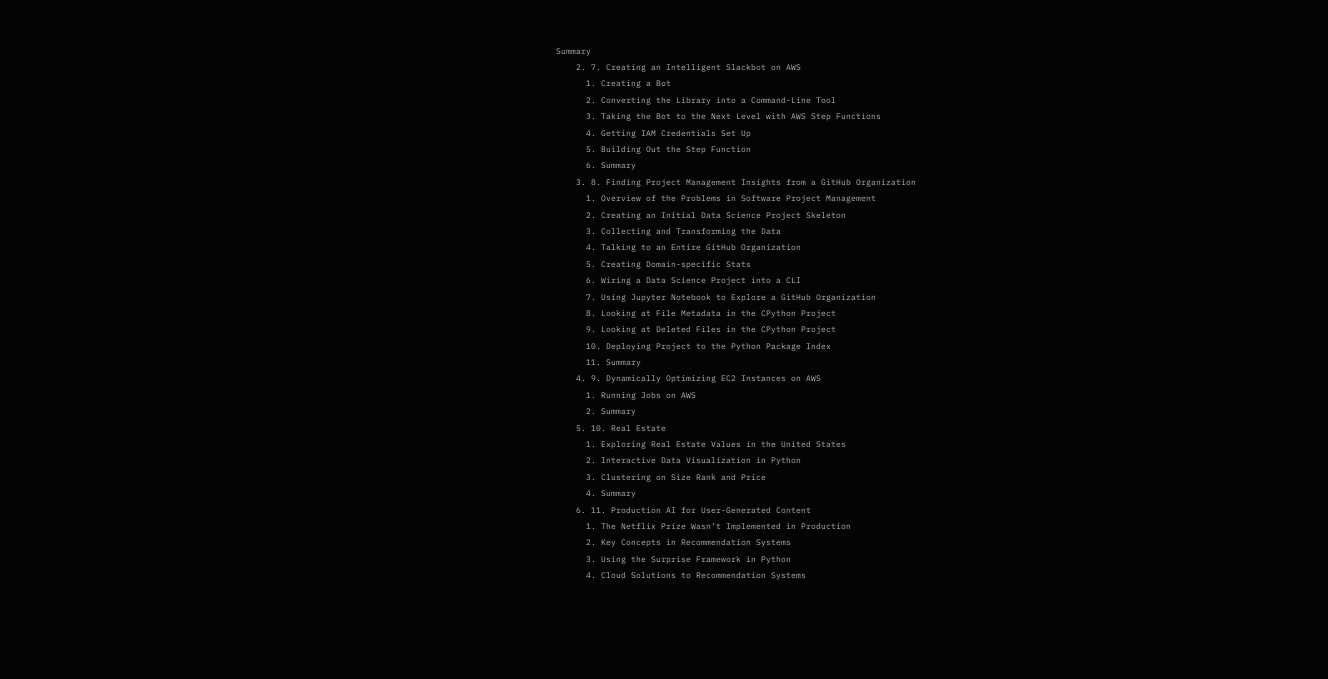Summary
    2. 7. Creating an Intelligent Slackbot on AWS
      1. Creating a Bot
      2. Converting the Library into a Command-Line Tool
      3. Taking the Bot to the Next Level with AWS Step Functions
      4. Getting IAM Credentials Set Up
      5. Building Out the Step Function
      6. Summary
    3. 8. Finding Project Management Insights from a GitHub Organization
      1. Overview of the Problems in Software Project Management
      2. Creating an Initial Data Science Project Skeleton
      3. Collecting and Transforming the Data
      4. Talking to an Entire GitHub Organization
      5. Creating Domain-specific Stats
      6. Wiring a Data Science Project into a CLI
      7. Using Jupyter Notebook to Explore a GitHub Organization
      8. Looking at File Metadata in the CPython Project
      9. Looking at Deleted Files in the CPython Project
      10. Deploying Project to the Python Package Index
      11. Summary
    4. 9. Dynamically Optimizing EC2 Instances on AWS
      1. Running Jobs on AWS
      2. Summary
    5. 10. Real Estate
      1. Exploring Real Estate Values in the United States
      2. Interactive Data Visualization in Python
      3. Clustering on Size Rank and Price
      4. Summary
    6. 11. Production AI for User-Generated Content
      1. The Netflix Prize Wasn’t Implemented in Production
      2. Key Concepts in Recommendation Systems
      3. Using the Surprise Framework in Python
      4. Cloud Solutions to Recommendation Systems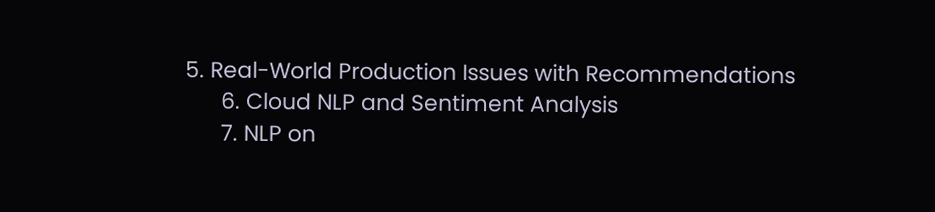5. Real-World Production Issues with Recommendations
      6. Cloud NLP and Sentiment Analysis
      7. NLP on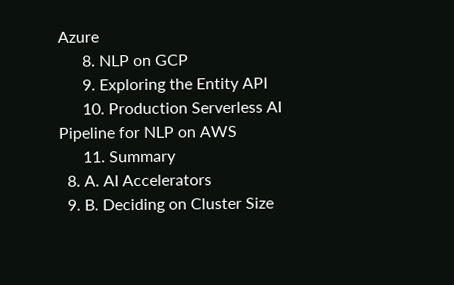Azure
      8. NLP on GCP
      9. Exploring the Entity API
      10. Production Serverless AI Pipeline for NLP on AWS
      11. Summary
  8. A. AI Accelerators
  9. B. Deciding on Cluster Size